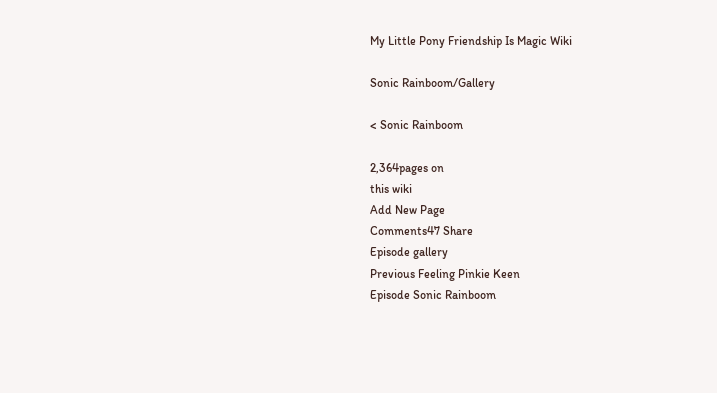My Little Pony Friendship Is Magic Wiki

Sonic Rainboom/Gallery

< Sonic Rainboom

2,364pages on
this wiki
Add New Page
Comments47 Share
Episode gallery
Previous Feeling Pinkie Keen
Episode Sonic Rainboom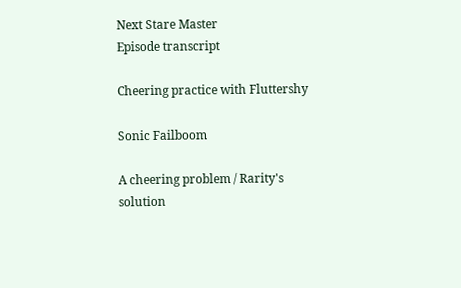Next Stare Master
Episode transcript

Cheering practice with Fluttershy

Sonic Failboom

A cheering problem / Rarity's solution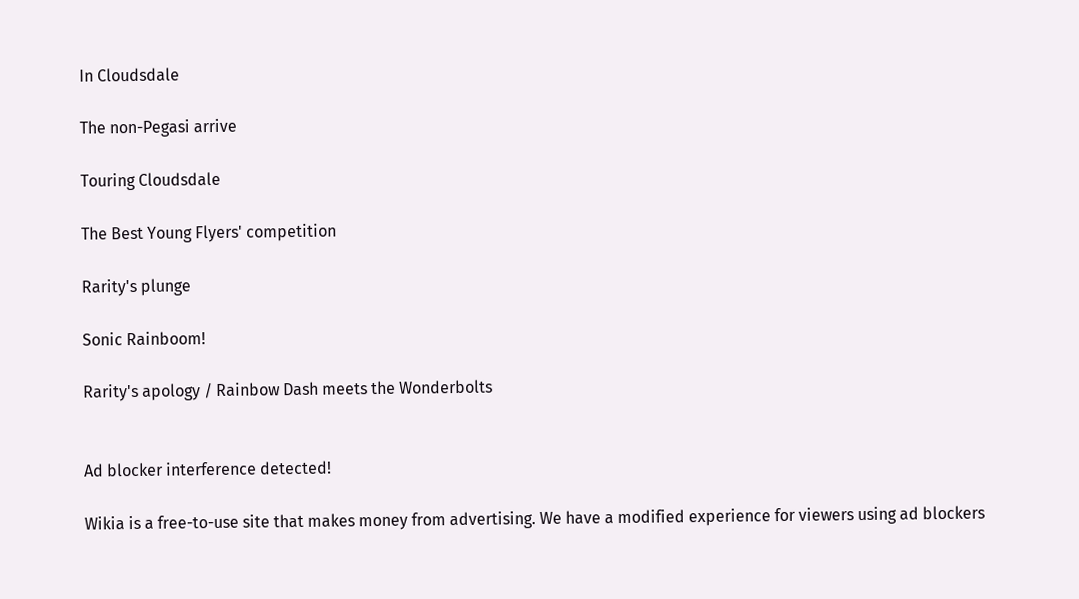In Cloudsdale

The non-Pegasi arrive

Touring Cloudsdale

The Best Young Flyers' competition

Rarity's plunge

Sonic Rainboom!

Rarity's apology / Rainbow Dash meets the Wonderbolts


Ad blocker interference detected!

Wikia is a free-to-use site that makes money from advertising. We have a modified experience for viewers using ad blockers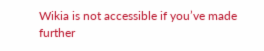Wikia is not accessible if you’ve made further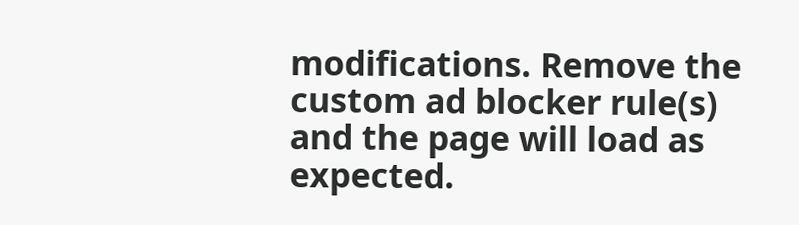modifications. Remove the custom ad blocker rule(s) and the page will load as expected.